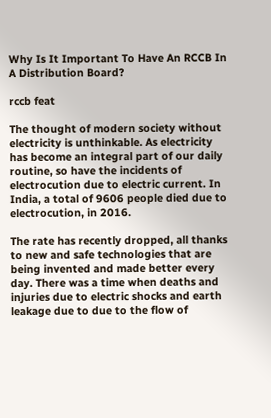Why Is It Important To Have An RCCB In A Distribution Board?

rccb feat

The thought of modern society without electricity is unthinkable. As electricity has become an integral part of our daily routine, so have the incidents of electrocution due to electric current. In India, a total of 9606 people died due to electrocution, in 2016.

The rate has recently dropped, all thanks to new and safe technologies that are being invented and made better every day. There was a time when deaths and injuries due to electric shocks and earth leakage due to due to the flow of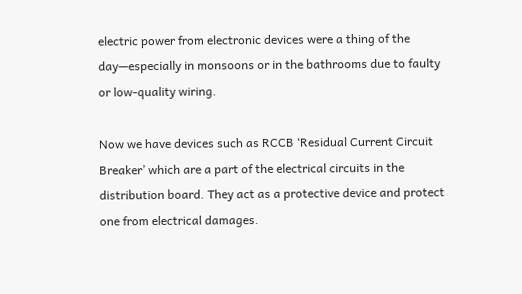electric power from electronic devices were a thing of the day—especially in monsoons or in the bathrooms due to faulty or low-quality wiring.

Now we have devices such as RCCB ‘Residual Current Circuit Breaker’ which are a part of the electrical circuits in the distribution board. They act as a protective device and protect one from electrical damages.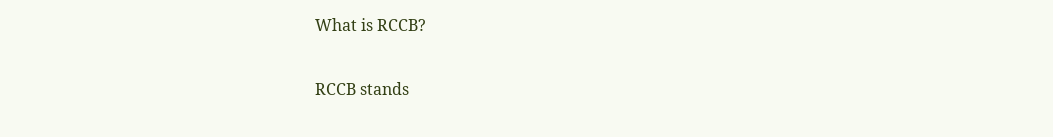What is RCCB?

RCCB stands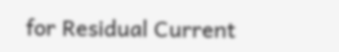for Residual Current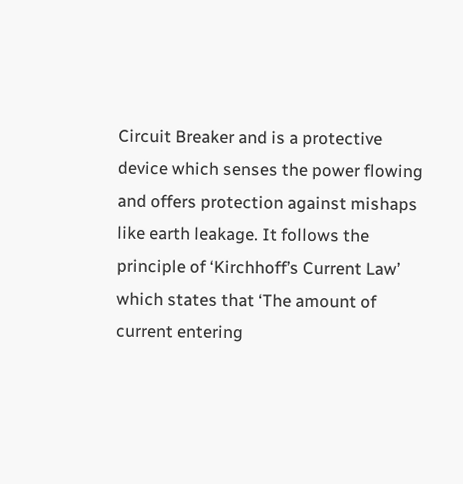Circuit Breaker and is a protective device which senses the power flowing and offers protection against mishaps like earth leakage. It follows the principle of ‘Kirchhoff’s Current Law’ which states that ‘The amount of current entering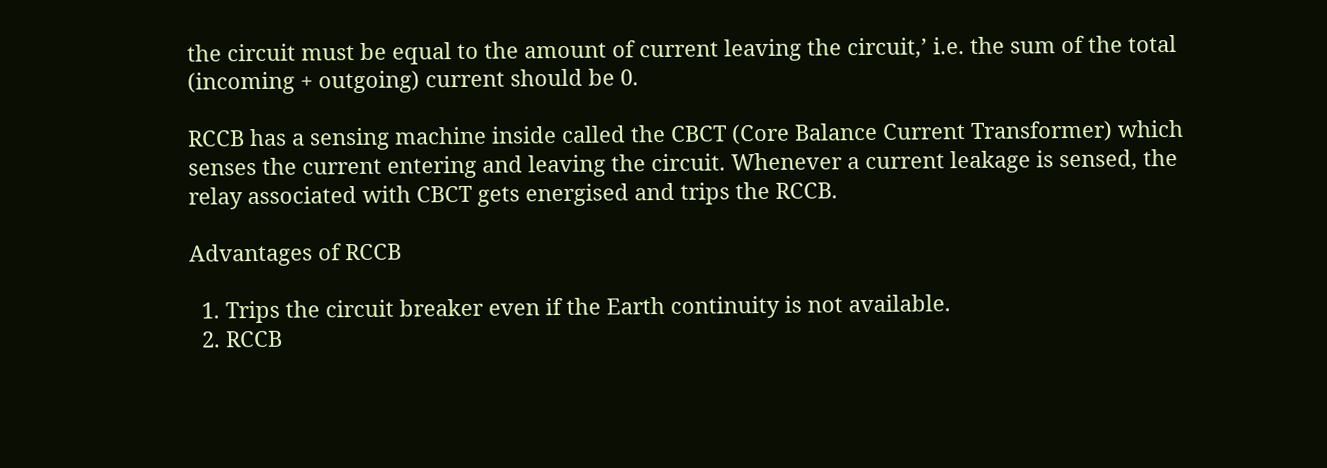the circuit must be equal to the amount of current leaving the circuit,’ i.e. the sum of the total (incoming + outgoing) current should be 0.

RCCB has a sensing machine inside called the CBCT (Core Balance Current Transformer) which senses the current entering and leaving the circuit. Whenever a current leakage is sensed, the relay associated with CBCT gets energised and trips the RCCB.

Advantages of RCCB

  1. Trips the circuit breaker even if the Earth continuity is not available.
  2. RCCB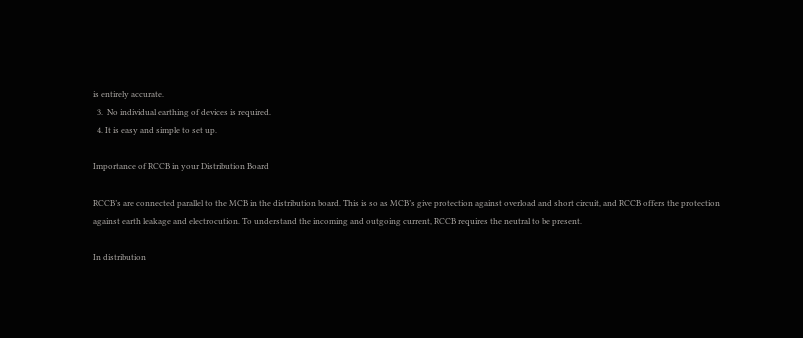is entirely accurate.
  3.  No individual earthing of devices is required.
  4. It is easy and simple to set up.

Importance of RCCB in your Distribution Board

RCCB’s are connected parallel to the MCB in the distribution board. This is so as MCB’s give protection against overload and short circuit, and RCCB offers the protection against earth leakage and electrocution. To understand the incoming and outgoing current, RCCB requires the neutral to be present.

In distribution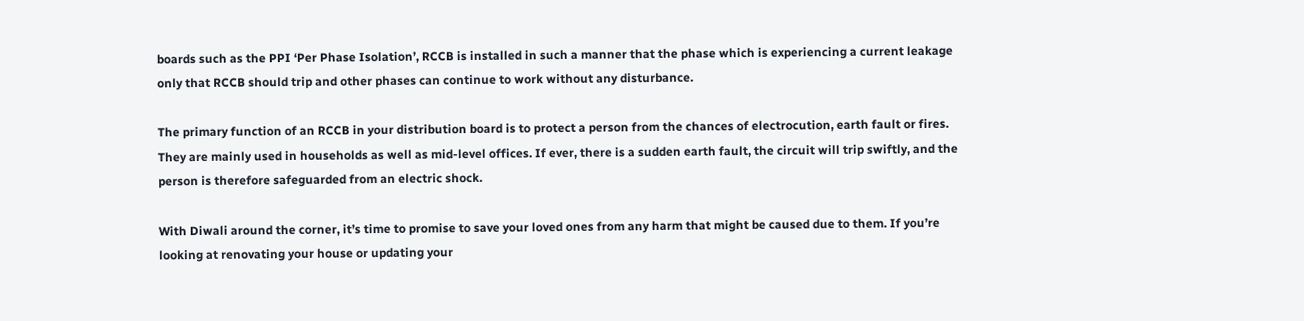boards such as the PPI ‘Per Phase Isolation’, RCCB is installed in such a manner that the phase which is experiencing a current leakage only that RCCB should trip and other phases can continue to work without any disturbance.

The primary function of an RCCB in your distribution board is to protect a person from the chances of electrocution, earth fault or fires. They are mainly used in households as well as mid-level offices. If ever, there is a sudden earth fault, the circuit will trip swiftly, and the person is therefore safeguarded from an electric shock.

With Diwali around the corner, it’s time to promise to save your loved ones from any harm that might be caused due to them. If you’re looking at renovating your house or updating your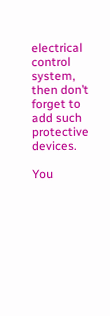electrical control system, then don’t forget to add such protective devices.

You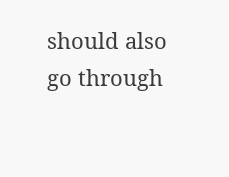should also go through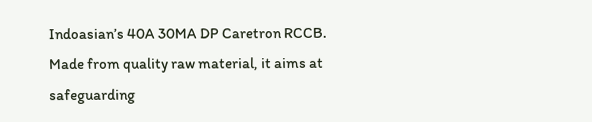Indoasian’s 40A 30MA DP Caretron RCCB. Made from quality raw material, it aims at safeguarding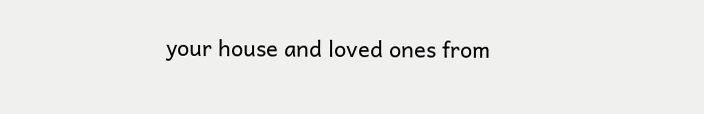your house and loved ones from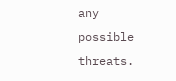any possible threats.